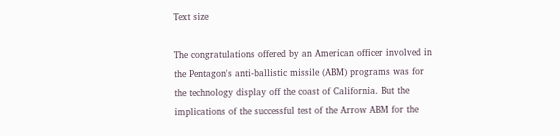Text size

The congratulations offered by an American officer involved in the Pentagon's anti-ballistic missile (ABM) programs was for the technology display off the coast of California. But the implications of the successful test of the Arrow ABM for the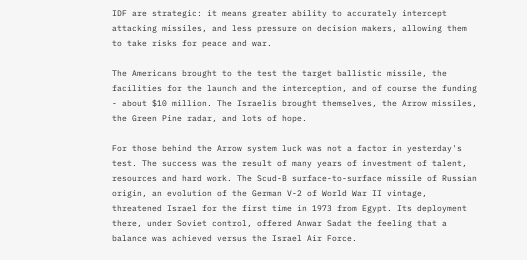IDF are strategic: it means greater ability to accurately intercept attacking missiles, and less pressure on decision makers, allowing them to take risks for peace and war.

The Americans brought to the test the target ballistic missile, the facilities for the launch and the interception, and of course the funding - about $10 million. The Israelis brought themselves, the Arrow missiles, the Green Pine radar, and lots of hope.

For those behind the Arrow system luck was not a factor in yesterday's test. The success was the result of many years of investment of talent, resources and hard work. The Scud-B surface-to-surface missile of Russian origin, an evolution of the German V-2 of World War II vintage, threatened Israel for the first time in 1973 from Egypt. Its deployment there, under Soviet control, offered Anwar Sadat the feeling that a balance was achieved versus the Israel Air Force.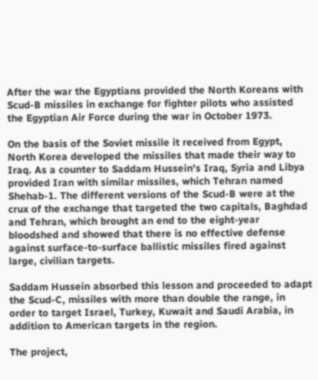After the war the Egyptians provided the North Koreans with Scud-B missiles in exchange for fighter pilots who assisted the Egyptian Air Force during the war in October 1973.

On the basis of the Soviet missile it received from Egypt, North Korea developed the missiles that made their way to Iraq. As a counter to Saddam Hussein's Iraq, Syria and Libya provided Iran with similar missiles, which Tehran named Shehab-1. The different versions of the Scud-B were at the crux of the exchange that targeted the two capitals, Baghdad and Tehran, which brought an end to the eight-year bloodshed and showed that there is no effective defense against surface-to-surface ballistic missiles fired against large, civilian targets.

Saddam Hussein absorbed this lesson and proceeded to adapt the Scud-C, missiles with more than double the range, in order to target Israel, Turkey, Kuwait and Saudi Arabia, in addition to American targets in the region.

The project,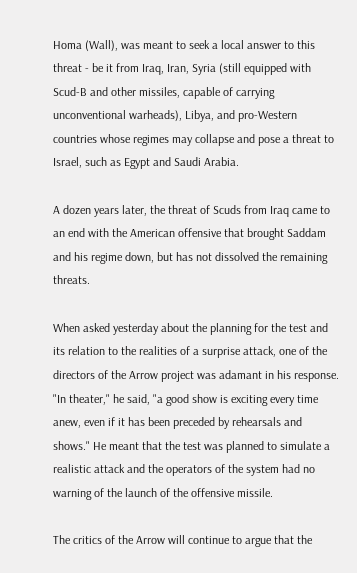Homa (Wall), was meant to seek a local answer to this threat - be it from Iraq, Iran, Syria (still equipped with Scud-B and other missiles, capable of carrying unconventional warheads), Libya, and pro-Western countries whose regimes may collapse and pose a threat to Israel, such as Egypt and Saudi Arabia.

A dozen years later, the threat of Scuds from Iraq came to an end with the American offensive that brought Saddam and his regime down, but has not dissolved the remaining threats.

When asked yesterday about the planning for the test and its relation to the realities of a surprise attack, one of the directors of the Arrow project was adamant in his response. "In theater," he said, "a good show is exciting every time anew, even if it has been preceded by rehearsals and shows." He meant that the test was planned to simulate a realistic attack and the operators of the system had no warning of the launch of the offensive missile.

The critics of the Arrow will continue to argue that the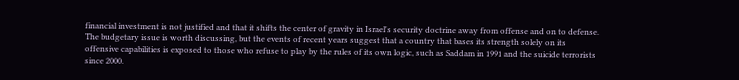financial investment is not justified and that it shifts the center of gravity in Israel's security doctrine away from offense and on to defense. The budgetary issue is worth discussing, but the events of recent years suggest that a country that bases its strength solely on its offensive capabilities is exposed to those who refuse to play by the rules of its own logic, such as Saddam in 1991 and the suicide terrorists since 2000.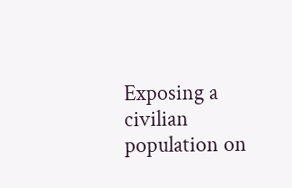Exposing a civilian population on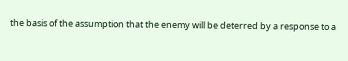the basis of the assumption that the enemy will be deterred by a response to a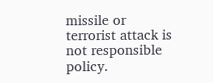missile or terrorist attack is not responsible policy.